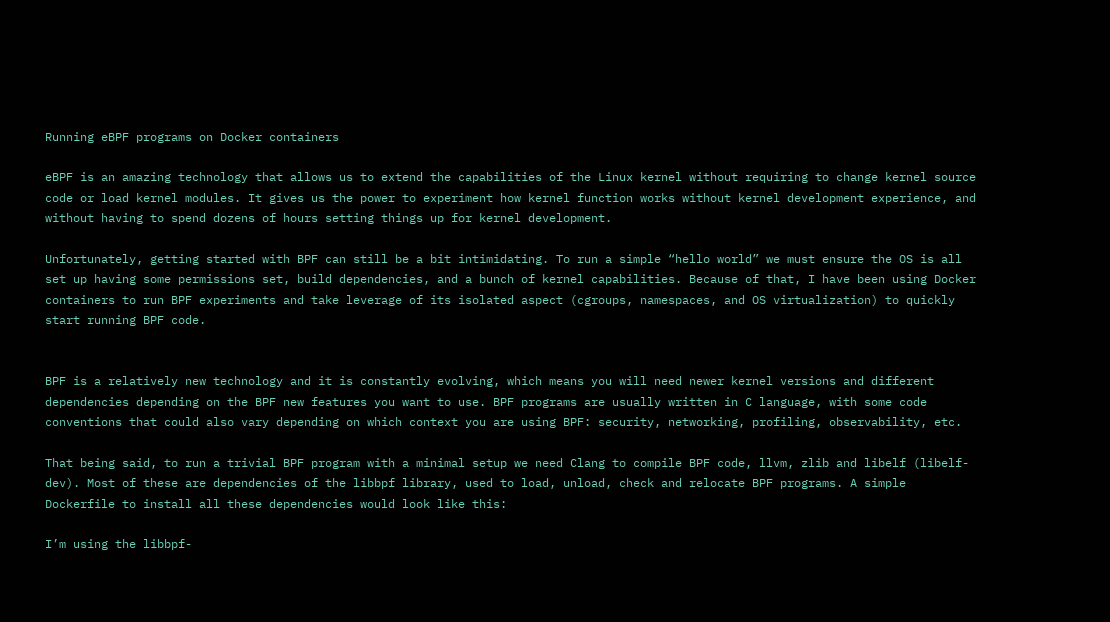Running eBPF programs on Docker containers

eBPF is an amazing technology that allows us to extend the capabilities of the Linux kernel without requiring to change kernel source code or load kernel modules. It gives us the power to experiment how kernel function works without kernel development experience, and without having to spend dozens of hours setting things up for kernel development.

Unfortunately, getting started with BPF can still be a bit intimidating. To run a simple “hello world” we must ensure the OS is all set up having some permissions set, build dependencies, and a bunch of kernel capabilities. Because of that, I have been using Docker containers to run BPF experiments and take leverage of its isolated aspect (cgroups, namespaces, and OS virtualization) to quickly start running BPF code.


BPF is a relatively new technology and it is constantly evolving, which means you will need newer kernel versions and different dependencies depending on the BPF new features you want to use. BPF programs are usually written in C language, with some code conventions that could also vary depending on which context you are using BPF: security, networking, profiling, observability, etc.

That being said, to run a trivial BPF program with a minimal setup we need Clang to compile BPF code, llvm, zlib and libelf (libelf-dev). Most of these are dependencies of the libbpf library, used to load, unload, check and relocate BPF programs. A simple Dockerfile to install all these dependencies would look like this:

I’m using the libbpf-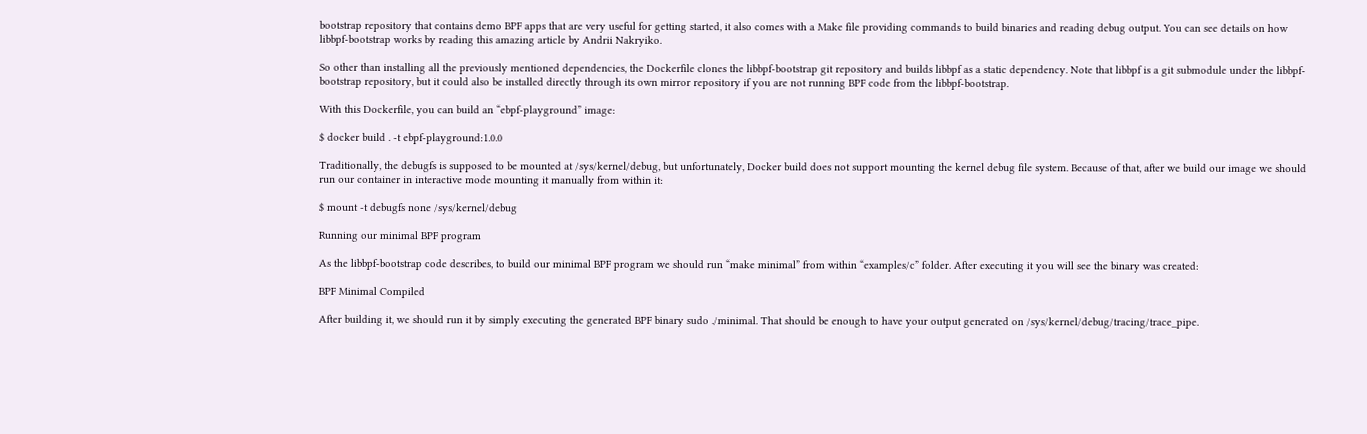bootstrap repository that contains demo BPF apps that are very useful for getting started, it also comes with a Make file providing commands to build binaries and reading debug output. You can see details on how libbpf-bootstrap works by reading this amazing article by Andrii Nakryiko.

So other than installing all the previously mentioned dependencies, the Dockerfile clones the libbpf-bootstrap git repository and builds libbpf as a static dependency. Note that libbpf is a git submodule under the libbpf-bootstrap repository, but it could also be installed directly through its own mirror repository if you are not running BPF code from the libbpf-bootstrap.

With this Dockerfile, you can build an “ebpf-playground” image:

$ docker build . -t ebpf-playground:1.0.0

Traditionally, the debugfs is supposed to be mounted at /sys/kernel/debug, but unfortunately, Docker build does not support mounting the kernel debug file system. Because of that, after we build our image we should run our container in interactive mode mounting it manually from within it:

$ mount -t debugfs none /sys/kernel/debug

Running our minimal BPF program

As the libbpf-bootstrap code describes, to build our minimal BPF program we should run “make minimal” from within “examples/c” folder. After executing it you will see the binary was created:

BPF Minimal Compiled

After building it, we should run it by simply executing the generated BPF binary sudo ./minimal. That should be enough to have your output generated on /sys/kernel/debug/tracing/trace_pipe.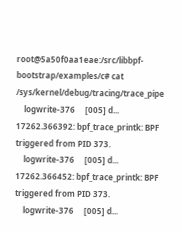root@5a50f0aa1eae:/src/libbpf-bootstrap/examples/c# cat /sys/kernel/debug/tracing/trace_pipe
    logwrite-376     [005] d... 17262.366392: bpf_trace_printk: BPF triggered from PID 373.
    logwrite-376     [005] d... 17262.366452: bpf_trace_printk: BPF triggered from PID 373.
    logwrite-376     [005] d...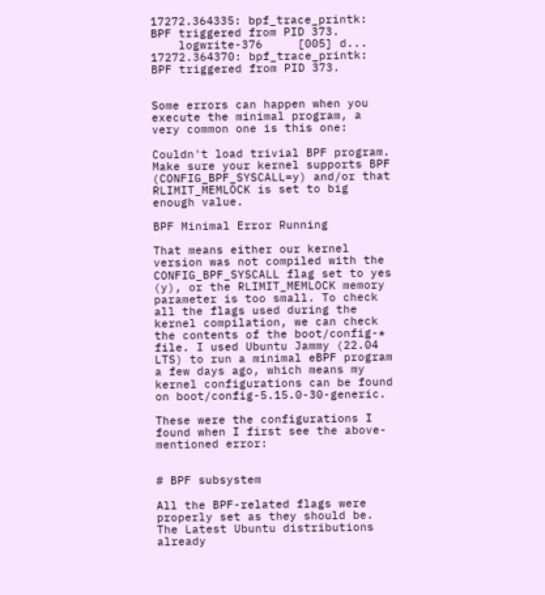17272.364335: bpf_trace_printk: BPF triggered from PID 373.
    logwrite-376     [005] d... 17272.364370: bpf_trace_printk: BPF triggered from PID 373.


Some errors can happen when you execute the minimal program, a very common one is this one:

Couldn't load trivial BPF program. Make sure your kernel supports BPF (CONFIG_BPF_SYSCALL=y) and/or that RLIMIT_MEMLOCK is set to big enough value.

BPF Minimal Error Running

That means either our kernel version was not compiled with the CONFIG_BPF_SYSCALL flag set to yes (y), or the RLIMIT_MEMLOCK memory parameter is too small. To check all the flags used during the kernel compilation, we can check the contents of the boot/config-* file. I used Ubuntu Jammy (22.04 LTS) to run a minimal eBPF program a few days ago, which means my kernel configurations can be found on boot/config-5.15.0-30-generic.

These were the configurations I found when I first see the above-mentioned error:


# BPF subsystem

All the BPF-related flags were properly set as they should be. The Latest Ubuntu distributions already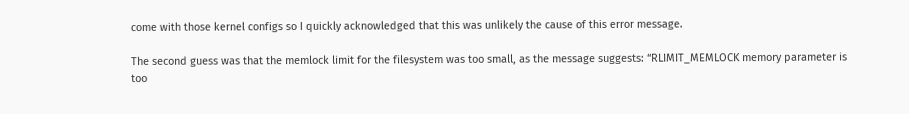come with those kernel configs so I quickly acknowledged that this was unlikely the cause of this error message.

The second guess was that the memlock limit for the filesystem was too small, as the message suggests: “RLIMIT_MEMLOCK memory parameter is too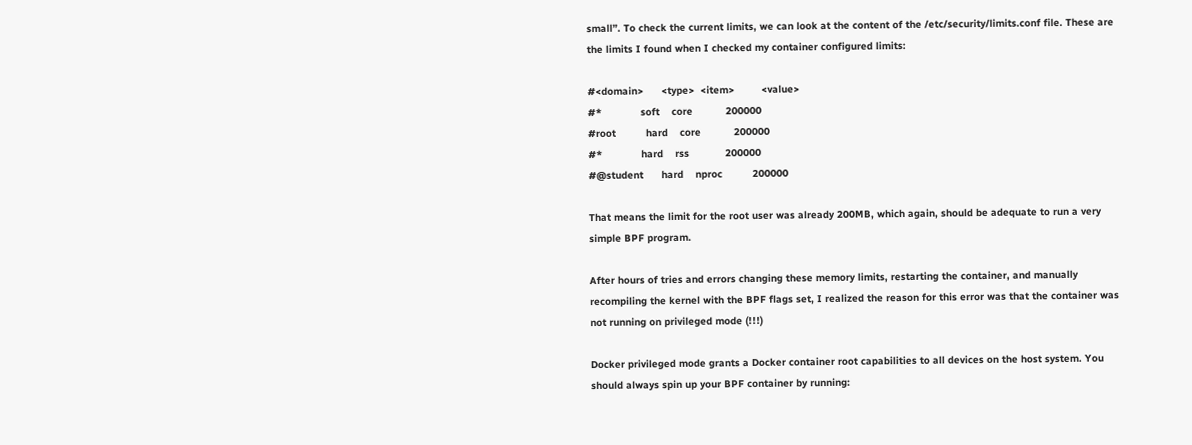small”. To check the current limits, we can look at the content of the /etc/security/limits.conf file. These are the limits I found when I checked my container configured limits:

#<domain>      <type>  <item>         <value>
#*             soft    core           200000
#root          hard    core           200000
#*             hard    rss            200000
#@student      hard    nproc          200000

That means the limit for the root user was already 200MB, which again, should be adequate to run a very simple BPF program.

After hours of tries and errors changing these memory limits, restarting the container, and manually recompiling the kernel with the BPF flags set, I realized the reason for this error was that the container was not running on privileged mode (!!!)

Docker privileged mode grants a Docker container root capabilities to all devices on the host system. You should always spin up your BPF container by running: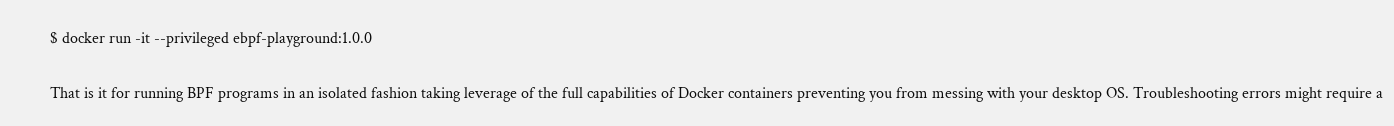$ docker run -it --privileged ebpf-playground:1.0.0

That is it for running BPF programs in an isolated fashion taking leverage of the full capabilities of Docker containers preventing you from messing with your desktop OS. Troubleshooting errors might require a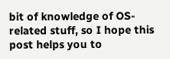bit of knowledge of OS-related stuff, so I hope this post helps you to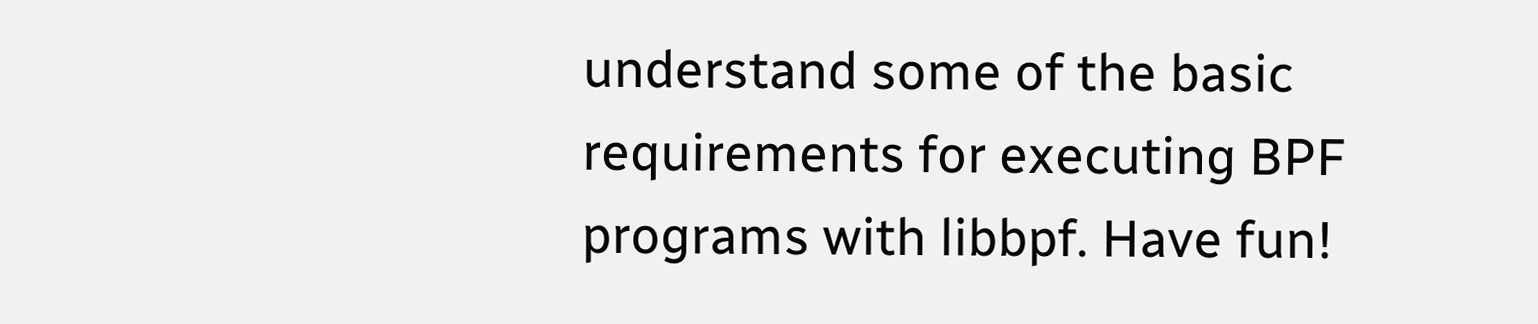understand some of the basic requirements for executing BPF programs with libbpf. Have fun!